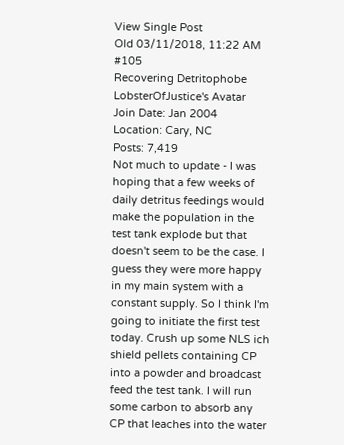View Single Post
Old 03/11/2018, 11:22 AM   #105
Recovering Detritophobe
LobsterOfJustice's Avatar
Join Date: Jan 2004
Location: Cary, NC
Posts: 7,419
Not much to update - I was hoping that a few weeks of daily detritus feedings would make the population in the test tank explode but that doesn't seem to be the case. I guess they were more happy in my main system with a constant supply. So I think I'm going to initiate the first test today. Crush up some NLS ich shield pellets containing CP into a powder and broadcast feed the test tank. I will run some carbon to absorb any CP that leaches into the water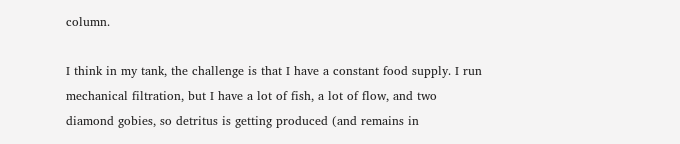column.

I think in my tank, the challenge is that I have a constant food supply. I run mechanical filtration, but I have a lot of fish, a lot of flow, and two diamond gobies, so detritus is getting produced (and remains in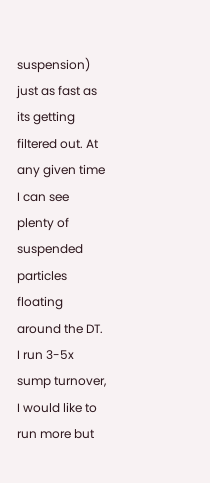suspension) just as fast as its getting filtered out. At any given time I can see plenty of suspended particles floating around the DT. I run 3-5x sump turnover, I would like to run more but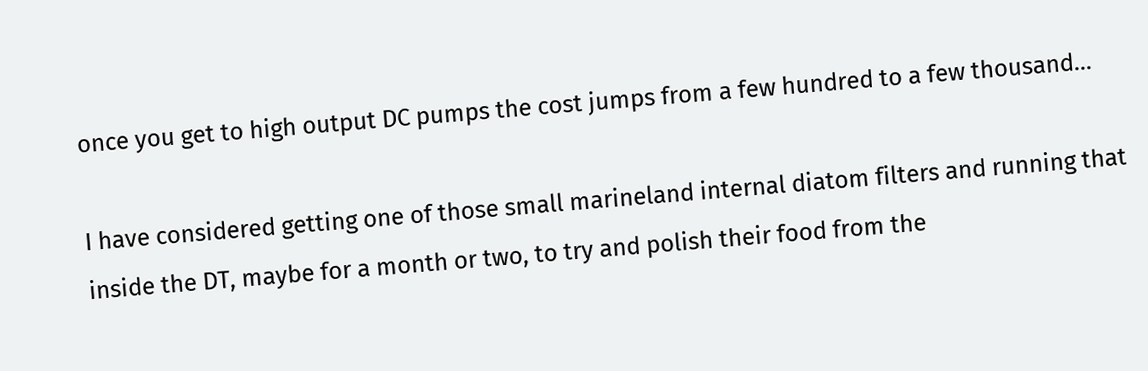once you get to high output DC pumps the cost jumps from a few hundred to a few thousand...

I have considered getting one of those small marineland internal diatom filters and running that inside the DT, maybe for a month or two, to try and polish their food from the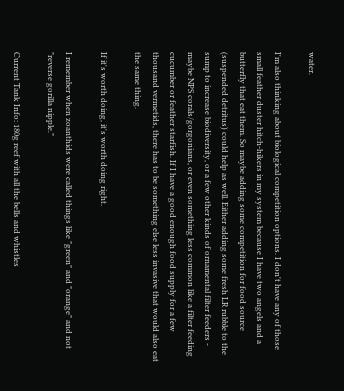water.

I'm also thinking about biological competition options. I don't have any of those small feather duster hitch-hikers in my system because I have two angels and a butterfly that eat them. So maybe adding some competition for food source (suspended detritus) could help as well. Either adding some fresh LR rubble to the sump to increase biodiversity, or a few other kinds of ornamental filter feeders - maybe NPS corals/gorgonians, or even something less common like a filter feeding cucumber or feather starfish. If I have a good enough food supply for a few thousand vermetids, there has to be something else less invasive that would also eat the same thing.

If it's worth doing, it's worth doing right.

I remember when zoanthids were called things like "green" and "orange" and not "reverse gorilla nipple."

Current Tank Info: 180g reef with all the bells and whistles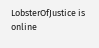LobsterOfJustice is online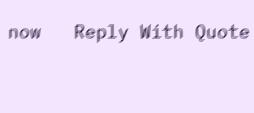now   Reply With Quote